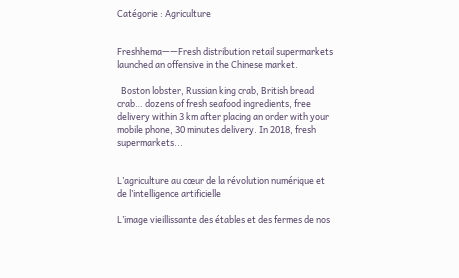Catégorie : Agriculture


Freshhema——Fresh distribution retail supermarkets launched an offensive in the Chinese market.

  Boston lobster, Russian king crab, British bread crab… dozens of fresh seafood ingredients, free delivery within 3 km after placing an order with your mobile phone, 30 minutes delivery. In 2018, fresh supermarkets...


L’agriculture au cœur de la révolution numérique et de l’intelligence artificielle

L’image vieillissante des étables et des fermes de nos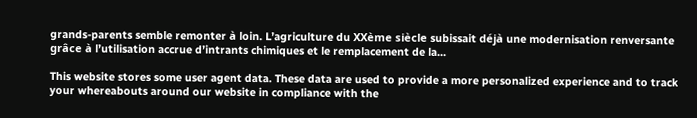grands-parents semble remonter à loin. L’agriculture du XXème siècle subissait déjà une modernisation renversante grâce à l’utilisation accrue d’intrants chimiques et le remplacement de la...

This website stores some user agent data. These data are used to provide a more personalized experience and to track your whereabouts around our website in compliance with the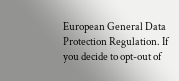European General Data Protection Regulation. If you decide to opt-out of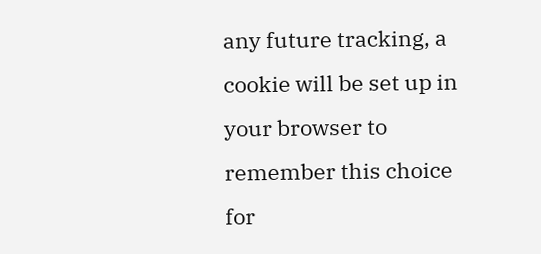any future tracking, a cookie will be set up in your browser to remember this choice for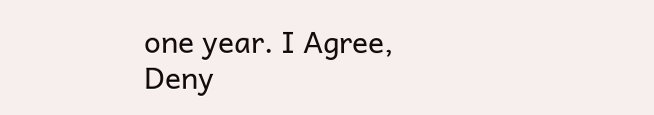one year. I Agree, Deny